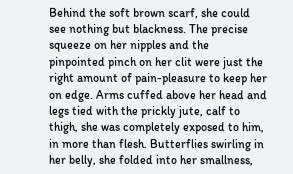Behind the soft brown scarf, she could see nothing but blackness. The precise squeeze on her nipples and the pinpointed pinch on her clit were just the right amount of pain-pleasure to keep her on edge. Arms cuffed above her head and legs tied with the prickly jute, calf to thigh, she was completely exposed to him, in more than flesh. Butterflies swirling in her belly, she folded into her smallness,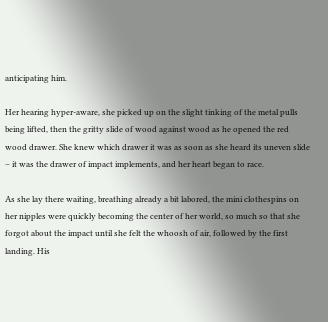anticipating him.

Her hearing hyper-aware, she picked up on the slight tinking of the metal pulls being lifted, then the gritty slide of wood against wood as he opened the red wood drawer. She knew which drawer it was as soon as she heard its uneven slide – it was the drawer of impact implements, and her heart began to race.

As she lay there waiting, breathing already a bit labored, the mini clothespins on her nipples were quickly becoming the center of her world, so much so that she forgot about the impact until she felt the whoosh of air, followed by the first landing. His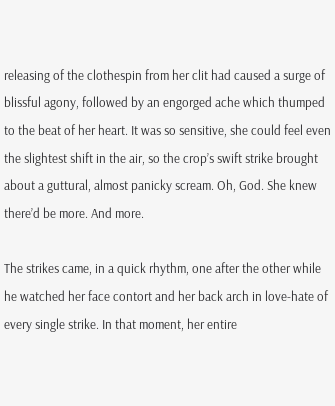releasing of the clothespin from her clit had caused a surge of blissful agony, followed by an engorged ache which thumped to the beat of her heart. It was so sensitive, she could feel even the slightest shift in the air, so the crop’s swift strike brought about a guttural, almost panicky scream. Oh, God. She knew there’d be more. And more.

The strikes came, in a quick rhythm, one after the other while he watched her face contort and her back arch in love-hate of every single strike. In that moment, her entire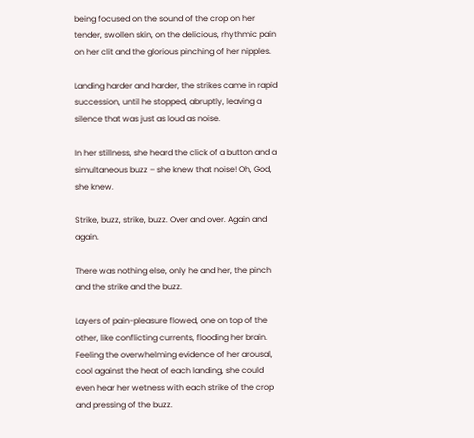being focused on the sound of the crop on her tender, swollen skin, on the delicious, rhythmic pain on her clit and the glorious pinching of her nipples.

Landing harder and harder, the strikes came in rapid succession, until he stopped, abruptly, leaving a silence that was just as loud as noise.

In her stillness, she heard the click of a button and a simultaneous buzz – she knew that noise! Oh, God, she knew.

Strike, buzz, strike, buzz. Over and over. Again and again.

There was nothing else, only he and her, the pinch and the strike and the buzz.

Layers of pain-pleasure flowed, one on top of the other, like conflicting currents, flooding her brain. Feeling the overwhelming evidence of her arousal, cool against the heat of each landing, she could even hear her wetness with each strike of the crop and pressing of the buzz.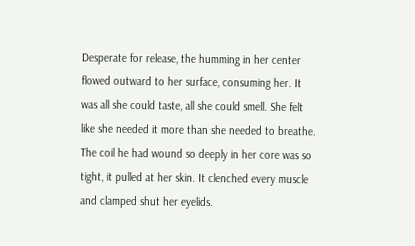Desperate for release, the humming in her center flowed outward to her surface, consuming her. It was all she could taste, all she could smell. She felt like she needed it more than she needed to breathe. The coil he had wound so deeply in her core was so tight, it pulled at her skin. It clenched every muscle and clamped shut her eyelids.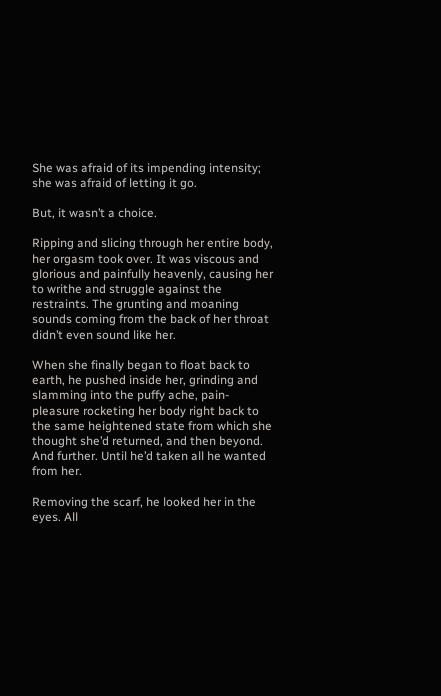She was afraid of its impending intensity; she was afraid of letting it go.

But, it wasn’t a choice.

Ripping and slicing through her entire body, her orgasm took over. It was viscous and glorious and painfully heavenly, causing her to writhe and struggle against the restraints. The grunting and moaning sounds coming from the back of her throat didn’t even sound like her.

When she finally began to float back to earth, he pushed inside her, grinding and slamming into the puffy ache, pain-pleasure rocketing her body right back to the same heightened state from which she thought she’d returned, and then beyond. And further. Until he’d taken all he wanted from her.

Removing the scarf, he looked her in the eyes. All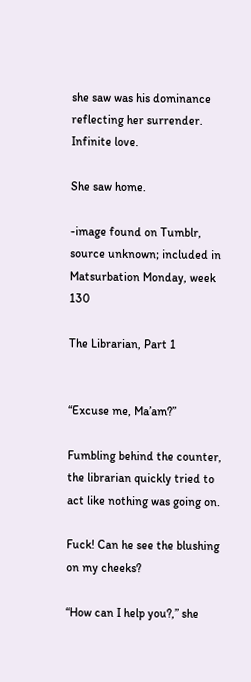she saw was his dominance reflecting her surrender. Infinite love.

She saw home.

-image found on Tumblr, source unknown; included in Matsurbation Monday, week 130

The Librarian, Part 1


“Excuse me, Ma’am?”

Fumbling behind the counter, the librarian quickly tried to act like nothing was going on.

Fuck! Can he see the blushing on my cheeks?

“How can I help you?,” she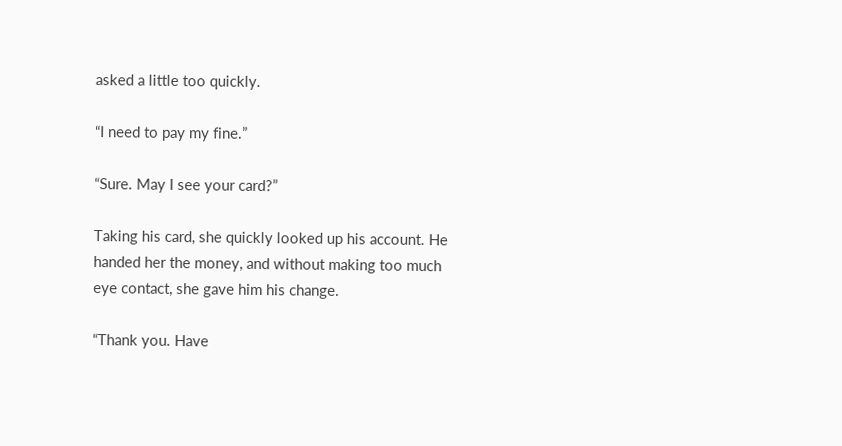asked a little too quickly.

“I need to pay my fine.”

“Sure. May I see your card?”

Taking his card, she quickly looked up his account. He handed her the money, and without making too much eye contact, she gave him his change.

“Thank you. Have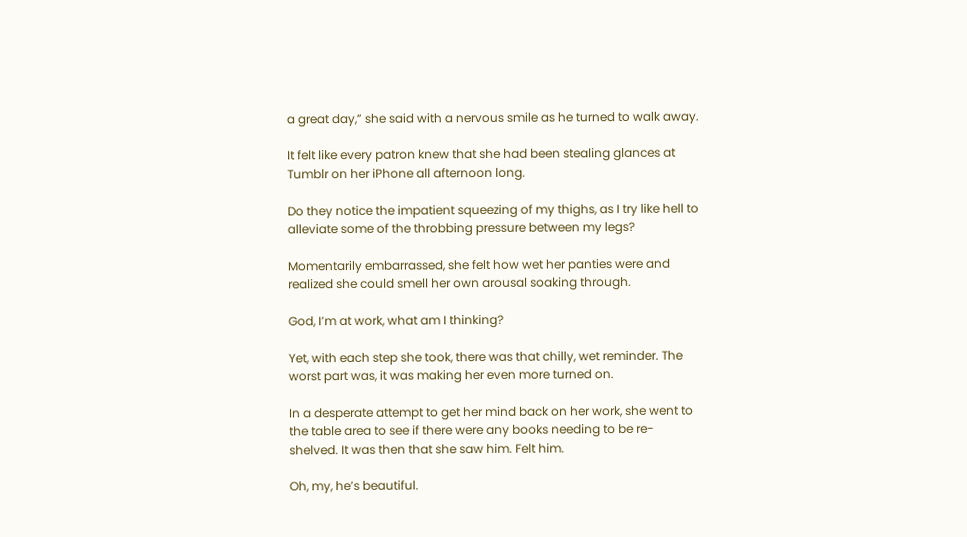a great day,” she said with a nervous smile as he turned to walk away.

It felt like every patron knew that she had been stealing glances at Tumblr on her iPhone all afternoon long.

Do they notice the impatient squeezing of my thighs, as I try like hell to alleviate some of the throbbing pressure between my legs?

Momentarily embarrassed, she felt how wet her panties were and realized she could smell her own arousal soaking through.

God, I’m at work, what am I thinking?

Yet, with each step she took, there was that chilly, wet reminder. The worst part was, it was making her even more turned on.

In a desperate attempt to get her mind back on her work, she went to the table area to see if there were any books needing to be re-shelved. It was then that she saw him. Felt him.

Oh, my, he’s beautiful.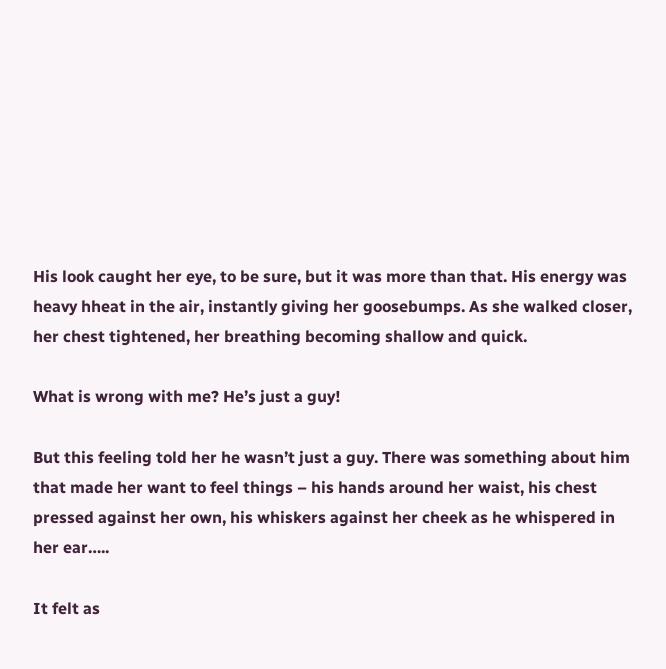His look caught her eye, to be sure, but it was more than that. His energy was heavy hheat in the air, instantly giving her goosebumps. As she walked closer, her chest tightened, her breathing becoming shallow and quick.

What is wrong with me? He’s just a guy!

But this feeling told her he wasn’t just a guy. There was something about him that made her want to feel things – his hands around her waist, his chest pressed against her own, his whiskers against her cheek as he whispered in her ear…..

It felt as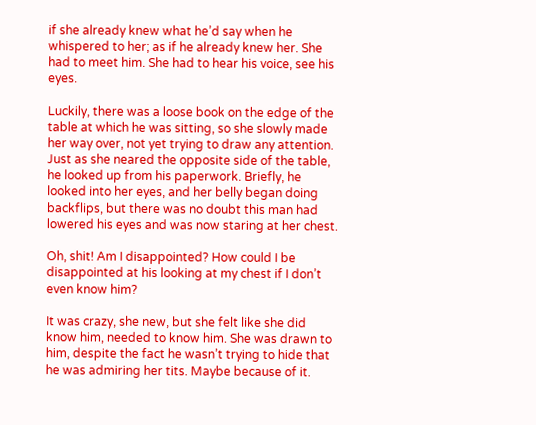if she already knew what he’d say when he whispered to her; as if he already knew her. She had to meet him. She had to hear his voice, see his eyes.

Luckily, there was a loose book on the edge of the table at which he was sitting, so she slowly made her way over, not yet trying to draw any attention. Just as she neared the opposite side of the table, he looked up from his paperwork. Briefly, he looked into her eyes, and her belly began doing backflips, but there was no doubt this man had lowered his eyes and was now staring at her chest.

Oh, shit! Am I disappointed? How could I be disappointed at his looking at my chest if I don’t even know him?

It was crazy, she new, but she felt like she did know him, needed to know him. She was drawn to him, despite the fact he wasn’t trying to hide that he was admiring her tits. Maybe because of it.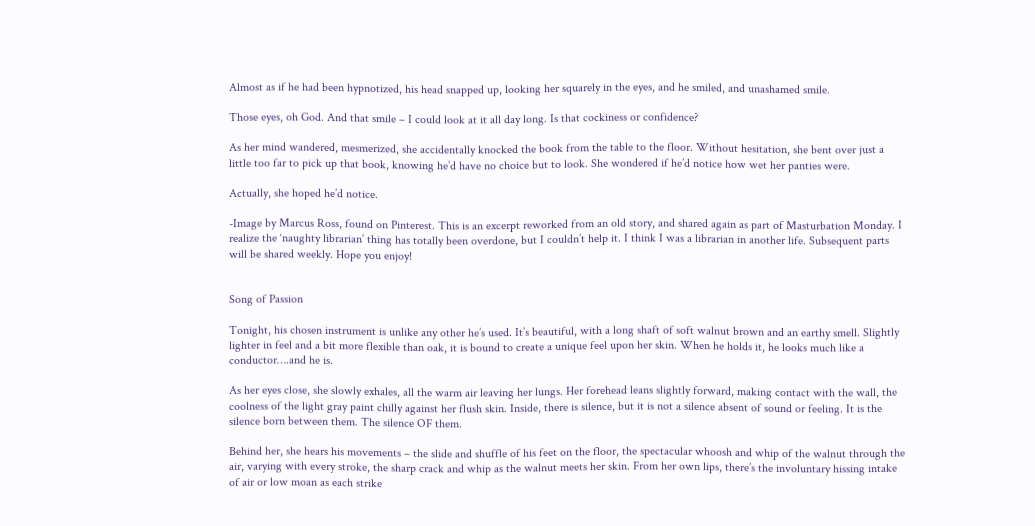Almost as if he had been hypnotized, his head snapped up, looking her squarely in the eyes, and he smiled, and unashamed smile.

Those eyes, oh God. And that smile – I could look at it all day long. Is that cockiness or confidence?

As her mind wandered, mesmerized, she accidentally knocked the book from the table to the floor. Without hesitation, she bent over just a little too far to pick up that book, knowing he’d have no choice but to look. She wondered if he’d notice how wet her panties were.

Actually, she hoped he’d notice.

-Image by Marcus Ross, found on Pinterest. This is an excerpt reworked from an old story, and shared again as part of Masturbation Monday. I realize the ‘naughty librarian’ thing has totally been overdone, but I couldn’t help it. I think I was a librarian in another life. Subsequent parts will be shared weekly. Hope you enjoy!


Song of Passion

Tonight, his chosen instrument is unlike any other he’s used. It’s beautiful, with a long shaft of soft walnut brown and an earthy smell. Slightly lighter in feel and a bit more flexible than oak, it is bound to create a unique feel upon her skin. When he holds it, he looks much like a conductor….and he is.

As her eyes close, she slowly exhales, all the warm air leaving her lungs. Her forehead leans slightly forward, making contact with the wall, the coolness of the light gray paint chilly against her flush skin. Inside, there is silence, but it is not a silence absent of sound or feeling. It is the silence born between them. The silence OF them.

Behind her, she hears his movements – the slide and shuffle of his feet on the floor, the spectacular whoosh and whip of the walnut through the air, varying with every stroke, the sharp crack and whip as the walnut meets her skin. From her own lips, there’s the involuntary hissing intake of air or low moan as each strike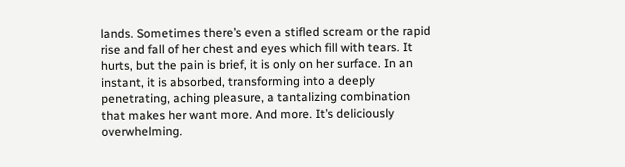lands. Sometimes there’s even a stifled scream or the rapid rise and fall of her chest and eyes which fill with tears. It hurts, but the pain is brief, it is only on her surface. In an instant, it is absorbed, transforming into a deeply penetrating, aching pleasure, a tantalizing combination that makes her want more. And more. It’s deliciously overwhelming.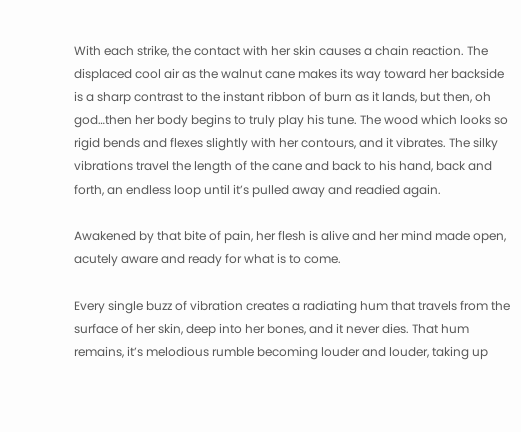With each strike, the contact with her skin causes a chain reaction. The displaced cool air as the walnut cane makes its way toward her backside is a sharp contrast to the instant ribbon of burn as it lands, but then, oh god…then her body begins to truly play his tune. The wood which looks so rigid bends and flexes slightly with her contours, and it vibrates. The silky vibrations travel the length of the cane and back to his hand, back and forth, an endless loop until it’s pulled away and readied again.

Awakened by that bite of pain, her flesh is alive and her mind made open, acutely aware and ready for what is to come.

Every single buzz of vibration creates a radiating hum that travels from the surface of her skin, deep into her bones, and it never dies. That hum remains, it’s melodious rumble becoming louder and louder, taking up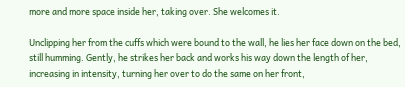more and more space inside her, taking over. She welcomes it.

Unclipping her from the cuffs which were bound to the wall, he lies her face down on the bed, still humming. Gently, he strikes her back and works his way down the length of her, increasing in intensity, turning her over to do the same on her front,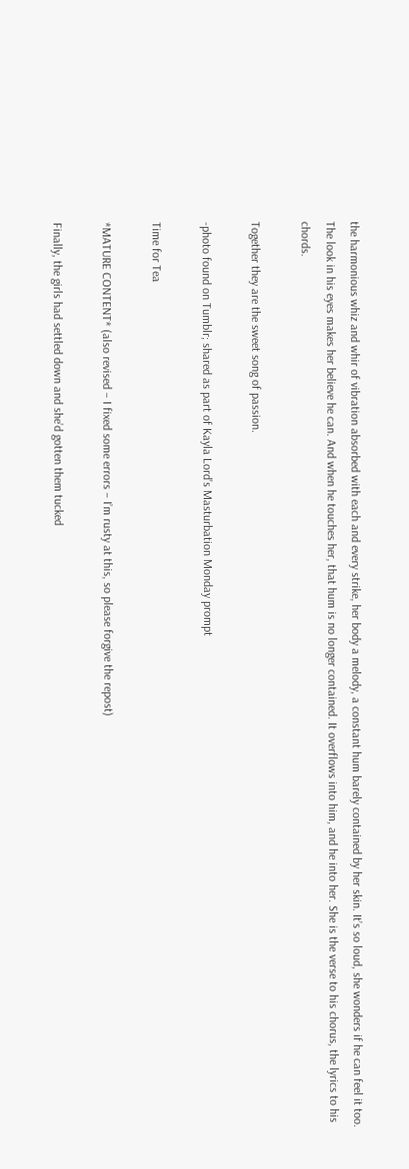the harmonious whiz and whir of vibration absorbed with each and every strike, her body a melody, a constant hum barely contained by her skin. It’s so loud, she wonders if he can feel it too. The look in his eyes makes her believe he can. And when he touches her, that hum is no longer contained. It overflows into him, and he into her. She is the verse to his chorus, the lyrics to his chords.

Together they are the sweet song of passion.

-photo found on Tumblr; shared as part of Kayla Lord’s Masturbation Monday prompt

Time for Tea

*MATURE CONTENT* (also revised – I fixed some errors – I’m rusty at this, so please forgive the repost)

Finally, the girls had settled down and she’d gotten them tucked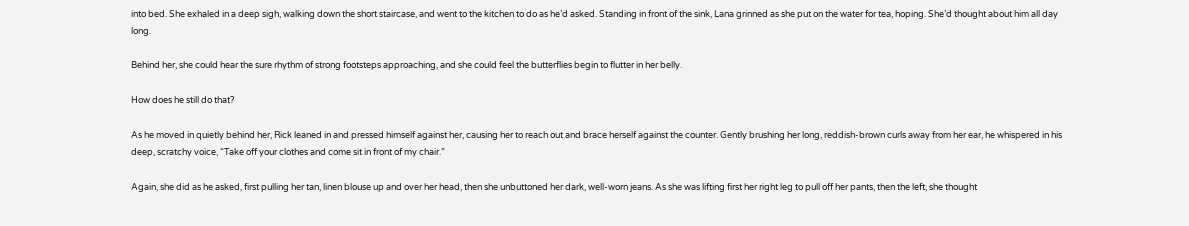into bed. She exhaled in a deep sigh, walking down the short staircase, and went to the kitchen to do as he’d asked. Standing in front of the sink, Lana grinned as she put on the water for tea, hoping. She’d thought about him all day long.

Behind her, she could hear the sure rhythm of strong footsteps approaching, and she could feel the butterflies begin to flutter in her belly.

How does he still do that?

As he moved in quietly behind her, Rick leaned in and pressed himself against her, causing her to reach out and brace herself against the counter. Gently brushing her long, reddish-brown curls away from her ear, he whispered in his deep, scratchy voice, “Take off your clothes and come sit in front of my chair.”

Again, she did as he asked, first pulling her tan, linen blouse up and over her head, then she unbuttoned her dark, well-worn jeans. As she was lifting first her right leg to pull off her pants, then the left, she thought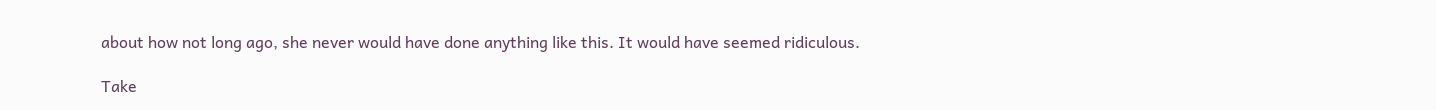about how not long ago, she never would have done anything like this. It would have seemed ridiculous.

Take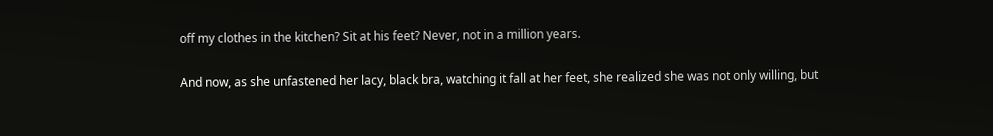off my clothes in the kitchen? Sit at his feet? Never, not in a million years.

And now, as she unfastened her lacy, black bra, watching it fall at her feet, she realized she was not only willing, but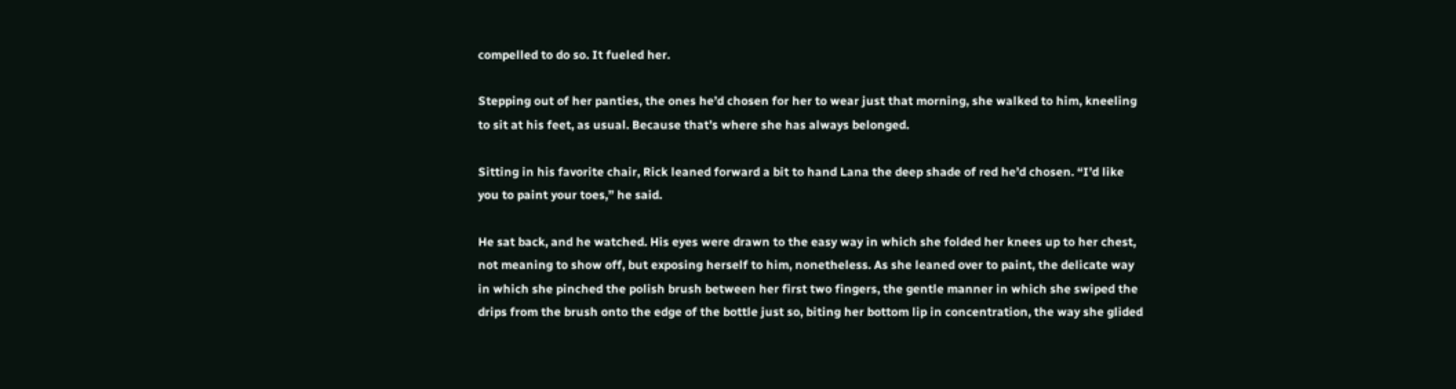compelled to do so. It fueled her.

Stepping out of her panties, the ones he’d chosen for her to wear just that morning, she walked to him, kneeling to sit at his feet, as usual. Because that’s where she has always belonged.

Sitting in his favorite chair, Rick leaned forward a bit to hand Lana the deep shade of red he’d chosen. “I’d like you to paint your toes,” he said.

He sat back, and he watched. His eyes were drawn to the easy way in which she folded her knees up to her chest, not meaning to show off, but exposing herself to him, nonetheless. As she leaned over to paint, the delicate way in which she pinched the polish brush between her first two fingers, the gentle manner in which she swiped the drips from the brush onto the edge of the bottle just so, biting her bottom lip in concentration, the way she glided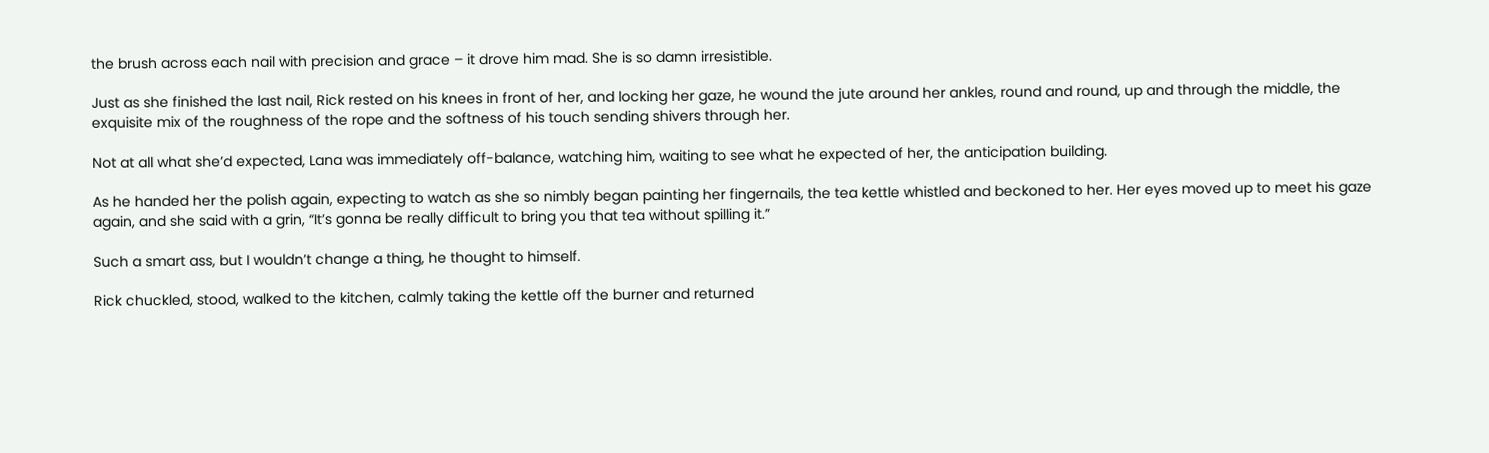the brush across each nail with precision and grace – it drove him mad. She is so damn irresistible.

Just as she finished the last nail, Rick rested on his knees in front of her, and locking her gaze, he wound the jute around her ankles, round and round, up and through the middle, the exquisite mix of the roughness of the rope and the softness of his touch sending shivers through her.

Not at all what she’d expected, Lana was immediately off-balance, watching him, waiting to see what he expected of her, the anticipation building.

As he handed her the polish again, expecting to watch as she so nimbly began painting her fingernails, the tea kettle whistled and beckoned to her. Her eyes moved up to meet his gaze again, and she said with a grin, “It’s gonna be really difficult to bring you that tea without spilling it.”

Such a smart ass, but I wouldn’t change a thing, he thought to himself.

Rick chuckled, stood, walked to the kitchen, calmly taking the kettle off the burner and returned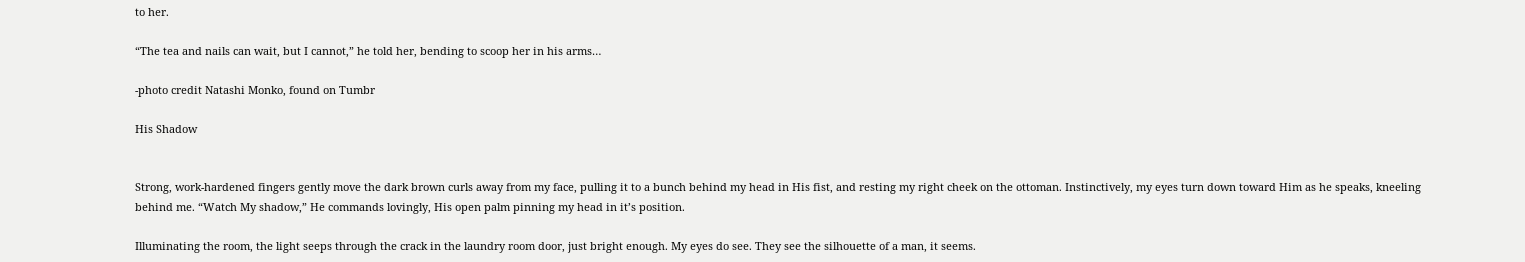to her.

“The tea and nails can wait, but I cannot,” he told her, bending to scoop her in his arms…

-photo credit Natashi Monko, found on Tumbr

His Shadow


Strong, work-hardened fingers gently move the dark brown curls away from my face, pulling it to a bunch behind my head in His fist, and resting my right cheek on the ottoman. Instinctively, my eyes turn down toward Him as he speaks, kneeling behind me. “Watch My shadow,” He commands lovingly, His open palm pinning my head in it’s position.

Illuminating the room, the light seeps through the crack in the laundry room door, just bright enough. My eyes do see. They see the silhouette of a man, it seems.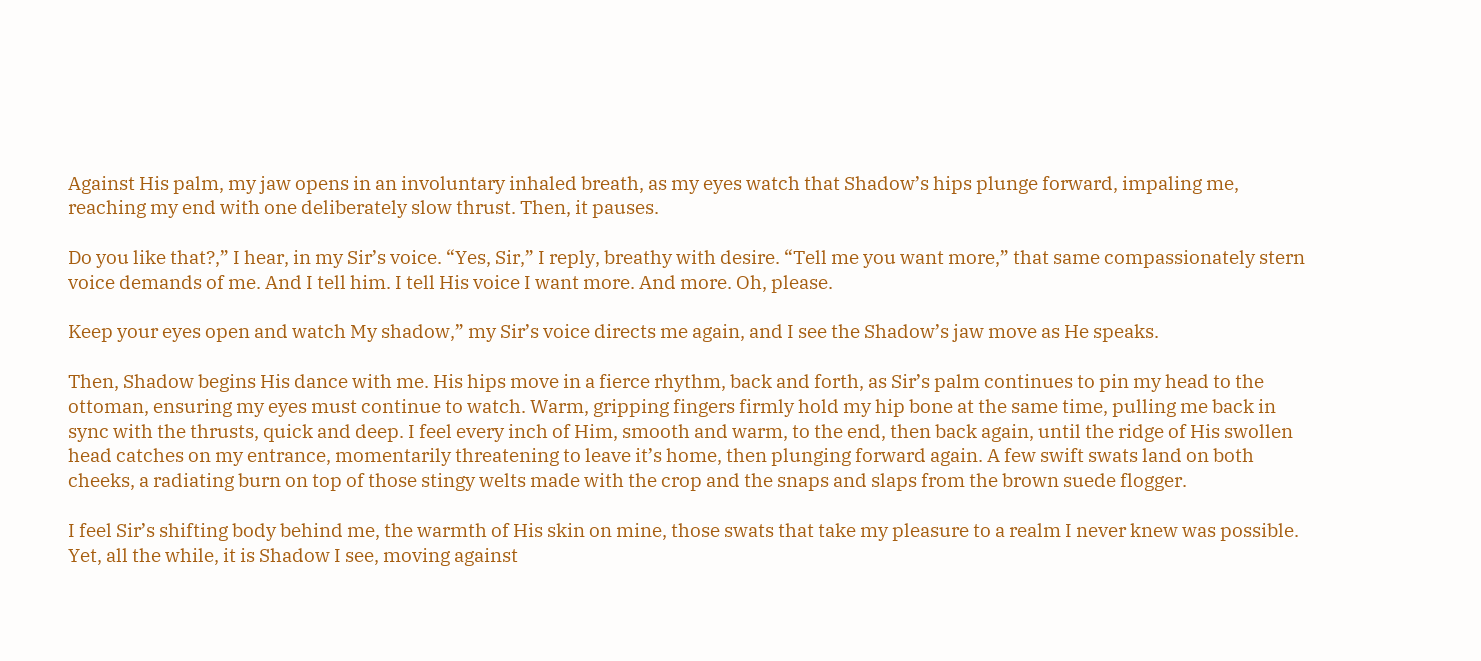Against His palm, my jaw opens in an involuntary inhaled breath, as my eyes watch that Shadow’s hips plunge forward, impaling me, reaching my end with one deliberately slow thrust. Then, it pauses.

Do you like that?,” I hear, in my Sir’s voice. “Yes, Sir,” I reply, breathy with desire. “Tell me you want more,” that same compassionately stern voice demands of me. And I tell him. I tell His voice I want more. And more. Oh, please.

Keep your eyes open and watch My shadow,” my Sir’s voice directs me again, and I see the Shadow’s jaw move as He speaks.

Then, Shadow begins His dance with me. His hips move in a fierce rhythm, back and forth, as Sir’s palm continues to pin my head to the ottoman, ensuring my eyes must continue to watch. Warm, gripping fingers firmly hold my hip bone at the same time, pulling me back in sync with the thrusts, quick and deep. I feel every inch of Him, smooth and warm, to the end, then back again, until the ridge of His swollen head catches on my entrance, momentarily threatening to leave it’s home, then plunging forward again. A few swift swats land on both cheeks, a radiating burn on top of those stingy welts made with the crop and the snaps and slaps from the brown suede flogger.

I feel Sir’s shifting body behind me, the warmth of His skin on mine, those swats that take my pleasure to a realm I never knew was possible. Yet, all the while, it is Shadow I see, moving against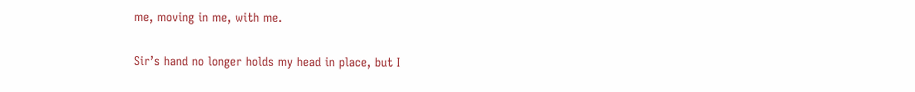me, moving in me, with me.

Sir’s hand no longer holds my head in place, but I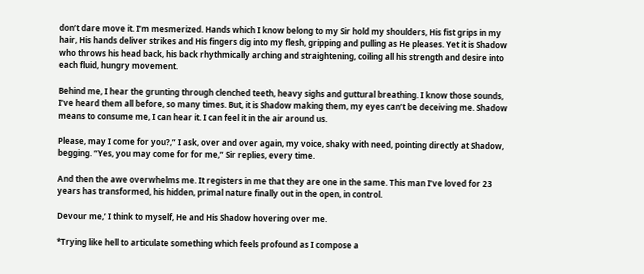don’t dare move it. I’m mesmerized. Hands which I know belong to my Sir hold my shoulders, His fist grips in my hair, His hands deliver strikes and His fingers dig into my flesh, gripping and pulling as He pleases. Yet it is Shadow who throws his head back, his back rhythmically arching and straightening, coiling all his strength and desire into each fluid, hungry movement.

Behind me, I hear the grunting through clenched teeth, heavy sighs and guttural breathing. I know those sounds, I’ve heard them all before, so many times. But, it is Shadow making them, my eyes can’t be deceiving me. Shadow means to consume me, I can hear it. I can feel it in the air around us.

Please, may I come for you?,” I ask, over and over again, my voice, shaky with need, pointing directly at Shadow, begging. “Yes, you may come for for me,” Sir replies, every time.

And then the awe overwhelms me. It registers in me that they are one in the same. This man I’ve loved for 23 years has transformed, his hidden, primal nature finally out in the open, in control.

Devour me,’ I think to myself, He and His Shadow hovering over me.

*Trying like hell to articulate something which feels profound as I compose a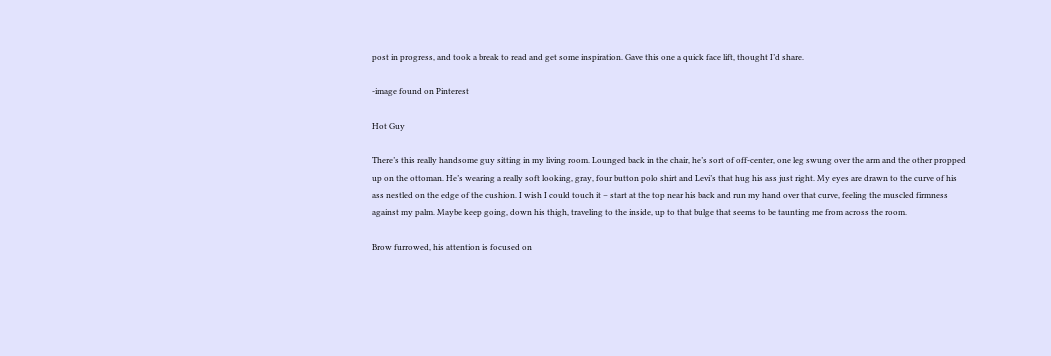post in progress, and took a break to read and get some inspiration. Gave this one a quick face lift, thought I’d share.

-image found on Pinterest

Hot Guy

There’s this really handsome guy sitting in my living room. Lounged back in the chair, he’s sort of off-center, one leg swung over the arm and the other propped up on the ottoman. He’s wearing a really soft looking, gray, four button polo shirt and Levi’s that hug his ass just right. My eyes are drawn to the curve of his ass nestled on the edge of the cushion. I wish I could touch it – start at the top near his back and run my hand over that curve, feeling the muscled firmness against my palm. Maybe keep going, down his thigh, traveling to the inside, up to that bulge that seems to be taunting me from across the room.

Brow furrowed, his attention is focused on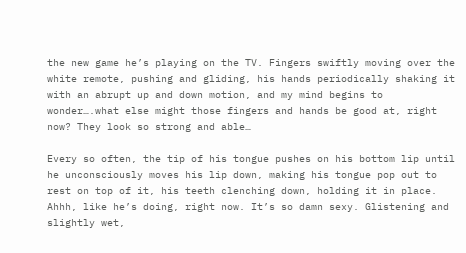the new game he’s playing on the TV. Fingers swiftly moving over the white remote, pushing and gliding, his hands periodically shaking it with an abrupt up and down motion, and my mind begins to wonder….what else might those fingers and hands be good at, right now? They look so strong and able…

Every so often, the tip of his tongue pushes on his bottom lip until he unconsciously moves his lip down, making his tongue pop out to rest on top of it, his teeth clenching down, holding it in place. Ahhh, like he’s doing, right now. It’s so damn sexy. Glistening and slightly wet,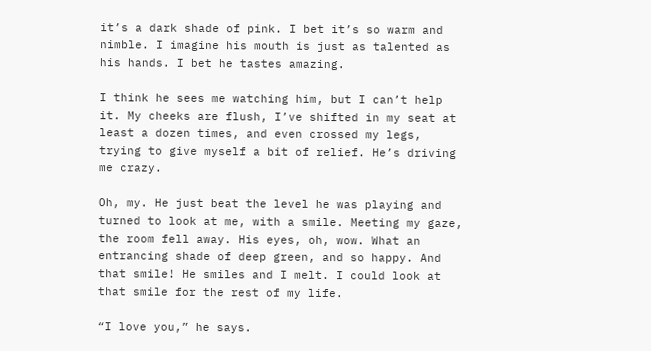it’s a dark shade of pink. I bet it’s so warm and nimble. I imagine his mouth is just as talented as his hands. I bet he tastes amazing.

I think he sees me watching him, but I can’t help it. My cheeks are flush, I’ve shifted in my seat at least a dozen times, and even crossed my legs, trying to give myself a bit of relief. He’s driving me crazy.

Oh, my. He just beat the level he was playing and turned to look at me, with a smile. Meeting my gaze, the room fell away. His eyes, oh, wow. What an entrancing shade of deep green, and so happy. And that smile! He smiles and I melt. I could look at that smile for the rest of my life.

“I love you,” he says.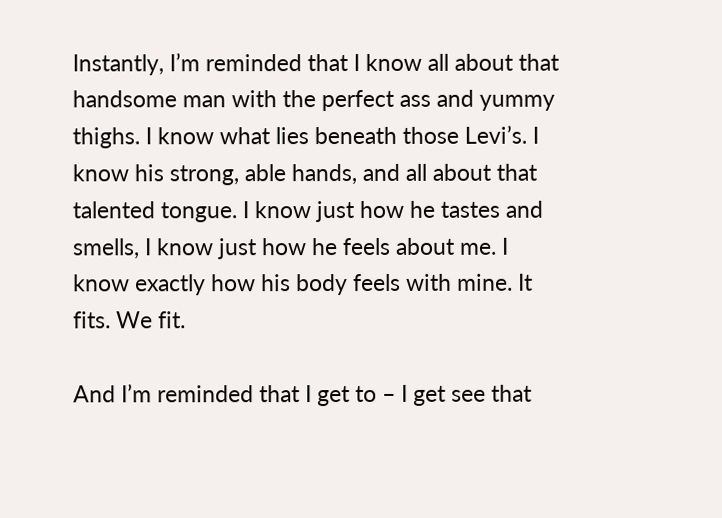Instantly, I’m reminded that I know all about that handsome man with the perfect ass and yummy thighs. I know what lies beneath those Levi’s. I know his strong, able hands, and all about that talented tongue. I know just how he tastes and smells, I know just how he feels about me. I know exactly how his body feels with mine. It fits. We fit.

And I’m reminded that I get to – I get see that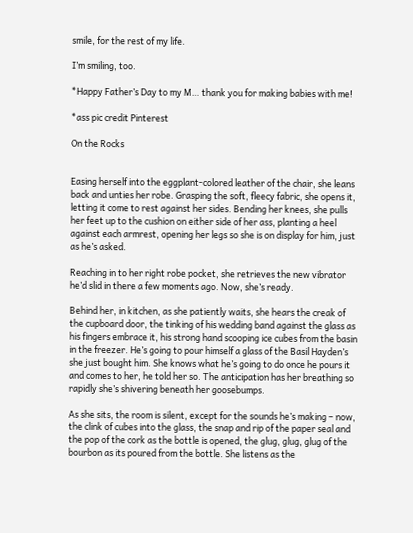smile, for the rest of my life.

I’m smiling, too.

*Happy Father’s Day to my M… thank you for making babies with me!

*ass pic credit Pinterest

On the Rocks


Easing herself into the eggplant-colored leather of the chair, she leans back and unties her robe. Grasping the soft, fleecy fabric, she opens it, letting it come to rest against her sides. Bending her knees, she pulls her feet up to the cushion on either side of her ass, planting a heel against each armrest, opening her legs so she is on display for him, just as he’s asked.

Reaching in to her right robe pocket, she retrieves the new vibrator he’d slid in there a few moments ago. Now, she’s ready.

Behind her, in kitchen, as she patiently waits, she hears the creak of the cupboard door, the tinking of his wedding band against the glass as his fingers embrace it, his strong hand scooping ice cubes from the basin in the freezer. He’s going to pour himself a glass of the Basil Hayden’s she just bought him. She knows what he’s going to do once he pours it and comes to her, he told her so. The anticipation has her breathing so rapidly she’s shivering beneath her goosebumps.

As she sits, the room is silent, except for the sounds he’s making – now, the clink of cubes into the glass, the snap and rip of the paper seal and the pop of the cork as the bottle is opened, the glug, glug, glug of the bourbon as its poured from the bottle. She listens as the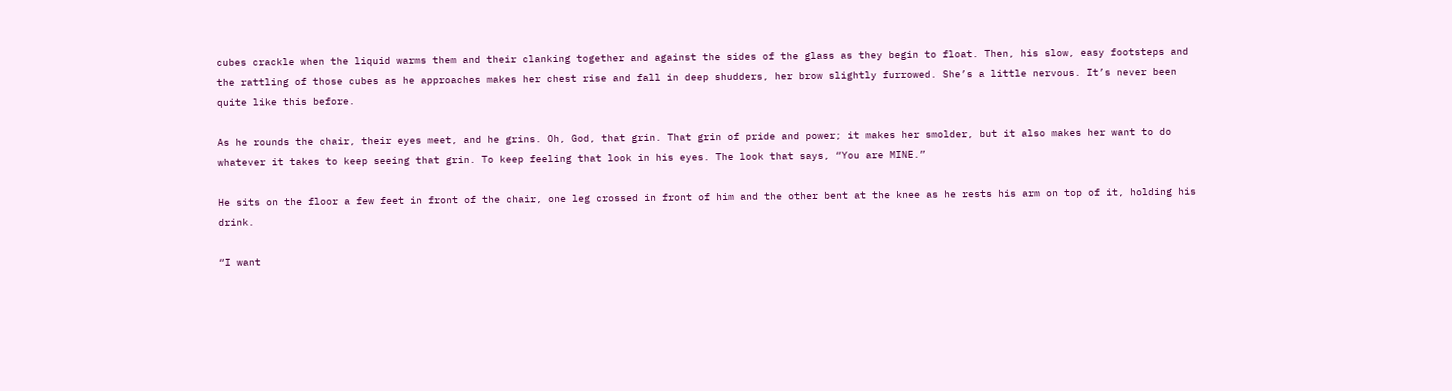cubes crackle when the liquid warms them and their clanking together and against the sides of the glass as they begin to float. Then, his slow, easy footsteps and the rattling of those cubes as he approaches makes her chest rise and fall in deep shudders, her brow slightly furrowed. She’s a little nervous. It’s never been quite like this before.

As he rounds the chair, their eyes meet, and he grins. Oh, God, that grin. That grin of pride and power; it makes her smolder, but it also makes her want to do whatever it takes to keep seeing that grin. To keep feeling that look in his eyes. The look that says, “You are MINE.”

He sits on the floor a few feet in front of the chair, one leg crossed in front of him and the other bent at the knee as he rests his arm on top of it, holding his drink.

“I want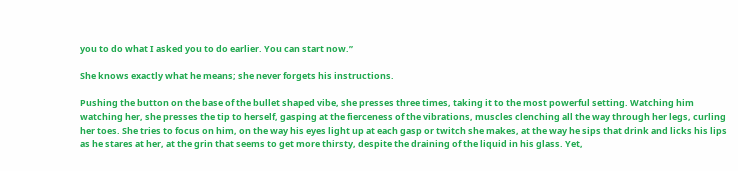you to do what I asked you to do earlier. You can start now.”

She knows exactly what he means; she never forgets his instructions.

Pushing the button on the base of the bullet shaped vibe, she presses three times, taking it to the most powerful setting. Watching him watching her, she presses the tip to herself, gasping at the fierceness of the vibrations, muscles clenching all the way through her legs, curling her toes. She tries to focus on him, on the way his eyes light up at each gasp or twitch she makes, at the way he sips that drink and licks his lips as he stares at her, at the grin that seems to get more thirsty, despite the draining of the liquid in his glass. Yet,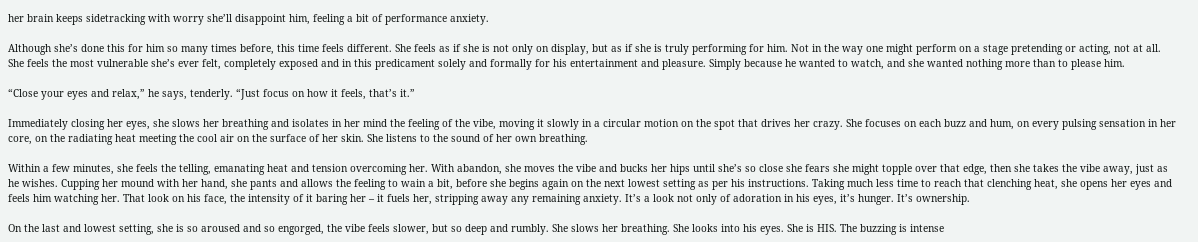her brain keeps sidetracking with worry she’ll disappoint him, feeling a bit of performance anxiety.

Although she’s done this for him so many times before, this time feels different. She feels as if she is not only on display, but as if she is truly performing for him. Not in the way one might perform on a stage pretending or acting, not at all. She feels the most vulnerable she’s ever felt, completely exposed and in this predicament solely and formally for his entertainment and pleasure. Simply because he wanted to watch, and she wanted nothing more than to please him.

“Close your eyes and relax,” he says, tenderly. “Just focus on how it feels, that’s it.”

Immediately closing her eyes, she slows her breathing and isolates in her mind the feeling of the vibe, moving it slowly in a circular motion on the spot that drives her crazy. She focuses on each buzz and hum, on every pulsing sensation in her core, on the radiating heat meeting the cool air on the surface of her skin. She listens to the sound of her own breathing.

Within a few minutes, she feels the telling, emanating heat and tension overcoming her. With abandon, she moves the vibe and bucks her hips until she’s so close she fears she might topple over that edge, then she takes the vibe away, just as he wishes. Cupping her mound with her hand, she pants and allows the feeling to wain a bit, before she begins again on the next lowest setting as per his instructions. Taking much less time to reach that clenching heat, she opens her eyes and feels him watching her. That look on his face, the intensity of it baring her – it fuels her, stripping away any remaining anxiety. It’s a look not only of adoration in his eyes, it’s hunger. It’s ownership.

On the last and lowest setting, she is so aroused and so engorged, the vibe feels slower, but so deep and rumbly. She slows her breathing. She looks into his eyes. She is HIS. The buzzing is intense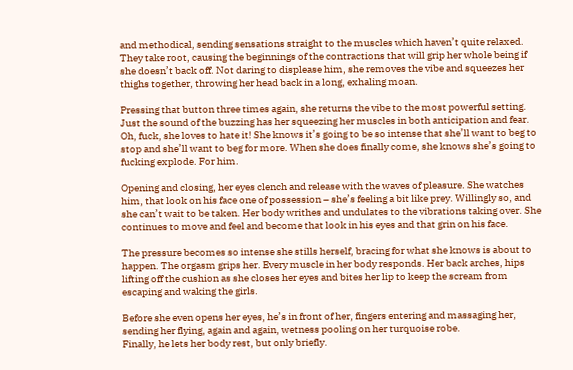and methodical, sending sensations straight to the muscles which haven’t quite relaxed. They take root, causing the beginnings of the contractions that will grip her whole being if she doesn’t back off. Not daring to displease him, she removes the vibe and squeezes her thighs together, throwing her head back in a long, exhaling moan.

Pressing that button three times again, she returns the vibe to the most powerful setting. Just the sound of the buzzing has her squeezing her muscles in both anticipation and fear. Oh, fuck, she loves to hate it! She knows it’s going to be so intense that she’ll want to beg to stop and she’ll want to beg for more. When she does finally come, she knows she’s going to fucking explode. For him.

Opening and closing, her eyes clench and release with the waves of pleasure. She watches him, that look on his face one of possession – she’s feeling a bit like prey. Willingly so, and she can’t wait to be taken. Her body writhes and undulates to the vibrations taking over. She continues to move and feel and become that look in his eyes and that grin on his face.

The pressure becomes so intense she stills herself, bracing for what she knows is about to happen. The orgasm grips her. Every muscle in her body responds. Her back arches, hips lifting off the cushion as she closes her eyes and bites her lip to keep the scream from escaping and waking the girls.

Before she even opens her eyes, he’s in front of her, fingers entering and massaging her, sending her flying, again and again, wetness pooling on her turquoise robe.
Finally, he lets her body rest, but only briefly.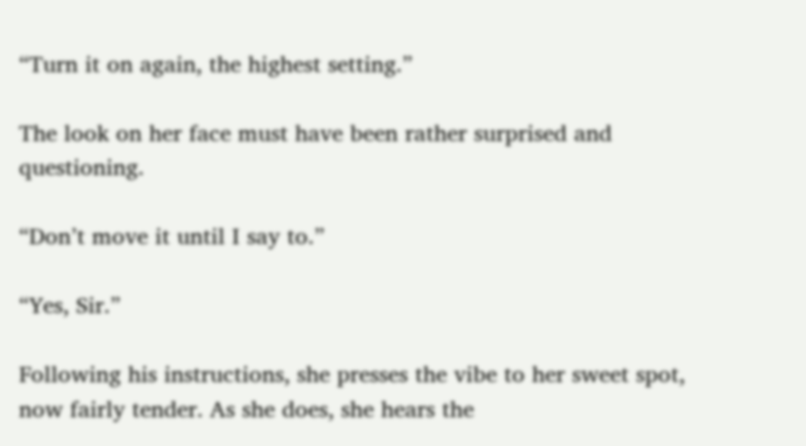“Turn it on again, the highest setting.”

The look on her face must have been rather surprised and questioning.

“Don’t move it until I say to.”

“Yes, Sir.”

Following his instructions, she presses the vibe to her sweet spot, now fairly tender. As she does, she hears the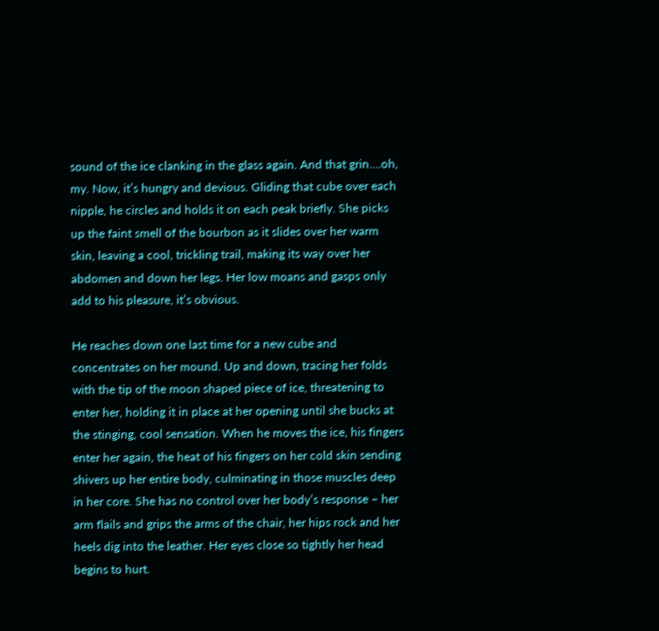sound of the ice clanking in the glass again. And that grin….oh, my. Now, it’s hungry and devious. Gliding that cube over each nipple, he circles and holds it on each peak briefly. She picks up the faint smell of the bourbon as it slides over her warm skin, leaving a cool, trickling trail, making its way over her abdomen and down her legs. Her low moans and gasps only add to his pleasure, it’s obvious.

He reaches down one last time for a new cube and concentrates on her mound. Up and down, tracing her folds with the tip of the moon shaped piece of ice, threatening to enter her, holding it in place at her opening until she bucks at the stinging, cool sensation. When he moves the ice, his fingers enter her again, the heat of his fingers on her cold skin sending shivers up her entire body, culminating in those muscles deep in her core. She has no control over her body’s response – her arm flails and grips the arms of the chair, her hips rock and her heels dig into the leather. Her eyes close so tightly her head begins to hurt.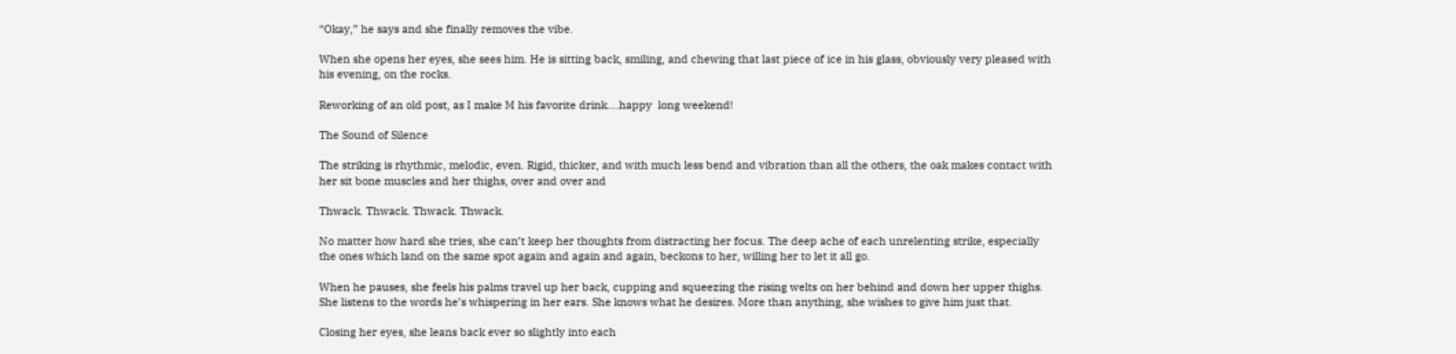“Okay,” he says and she finally removes the vibe.

When she opens her eyes, she sees him. He is sitting back, smiling, and chewing that last piece of ice in his glass, obviously very pleased with his evening, on the rocks.

Reworking of an old post, as I make M his favorite drink….happy  long weekend!

The Sound of Silence

The striking is rhythmic, melodic, even. Rigid, thicker, and with much less bend and vibration than all the others, the oak makes contact with her sit bone muscles and her thighs, over and over and

Thwack. Thwack. Thwack. Thwack.

No matter how hard she tries, she can’t keep her thoughts from distracting her focus. The deep ache of each unrelenting strike, especially the ones which land on the same spot again and again and again, beckons to her, willing her to let it all go.

When he pauses, she feels his palms travel up her back, cupping and squeezing the rising welts on her behind and down her upper thighs. She listens to the words he’s whispering in her ears. She knows what he desires. More than anything, she wishes to give him just that.

Closing her eyes, she leans back ever so slightly into each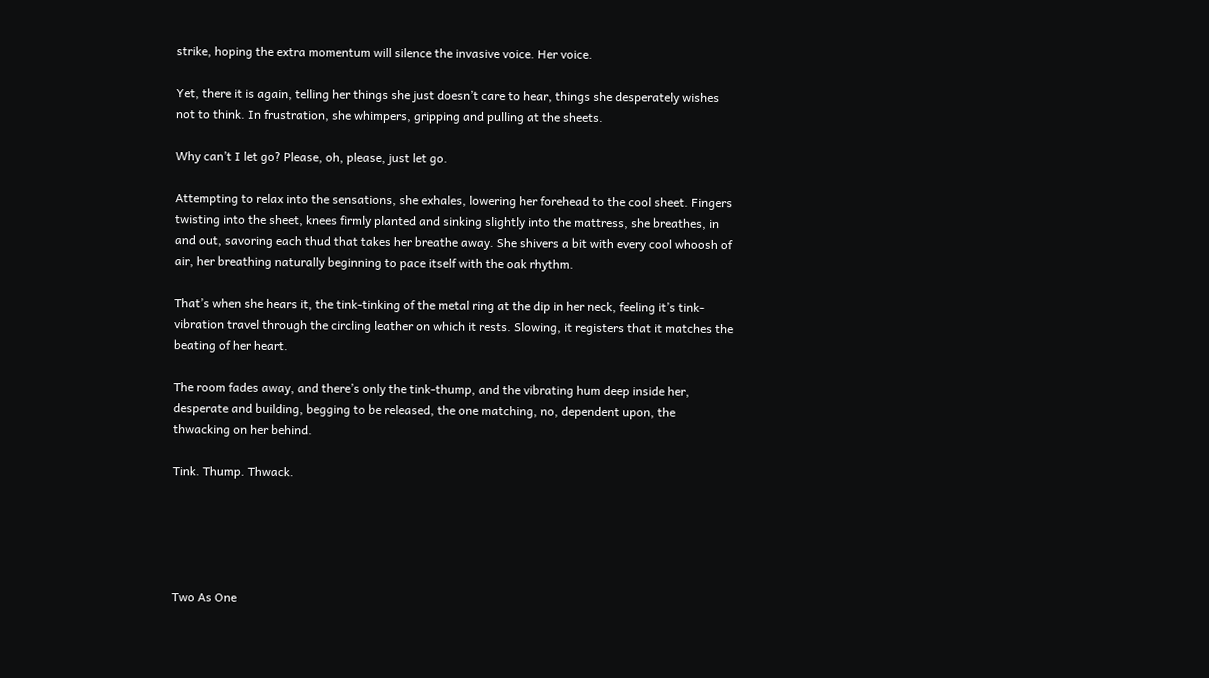strike, hoping the extra momentum will silence the invasive voice. Her voice.

Yet, there it is again, telling her things she just doesn’t care to hear, things she desperately wishes not to think. In frustration, she whimpers, gripping and pulling at the sheets.

Why can’t I let go? Please, oh, please, just let go.

Attempting to relax into the sensations, she exhales, lowering her forehead to the cool sheet. Fingers twisting into the sheet, knees firmly planted and sinking slightly into the mattress, she breathes, in and out, savoring each thud that takes her breathe away. She shivers a bit with every cool whoosh of air, her breathing naturally beginning to pace itself with the oak rhythm.

That’s when she hears it, the tink-tinking of the metal ring at the dip in her neck, feeling it’s tink-vibration travel through the circling leather on which it rests. Slowing, it registers that it matches the beating of her heart.

The room fades away, and there’s only the tink-thump, and the vibrating hum deep inside her, desperate and building, begging to be released, the one matching, no, dependent upon, the thwacking on her behind.

Tink. Thump. Thwack.





Two As One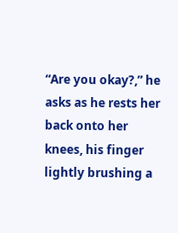“Are you okay?,” he asks as he rests her back onto her knees, his finger lightly brushing a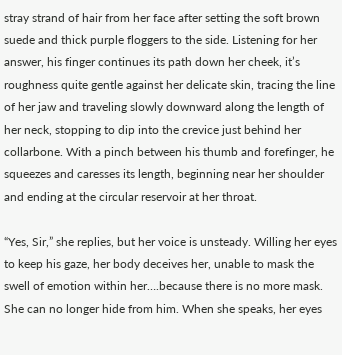stray strand of hair from her face after setting the soft brown suede and thick purple floggers to the side. Listening for her answer, his finger continues its path down her cheek, it’s roughness quite gentle against her delicate skin, tracing the line of her jaw and traveling slowly downward along the length of her neck, stopping to dip into the crevice just behind her collarbone. With a pinch between his thumb and forefinger, he squeezes and caresses its length, beginning near her shoulder and ending at the circular reservoir at her throat.

“Yes, Sir,” she replies, but her voice is unsteady. Willing her eyes to keep his gaze, her body deceives her, unable to mask the swell of emotion within her….because there is no more mask. She can no longer hide from him. When she speaks, her eyes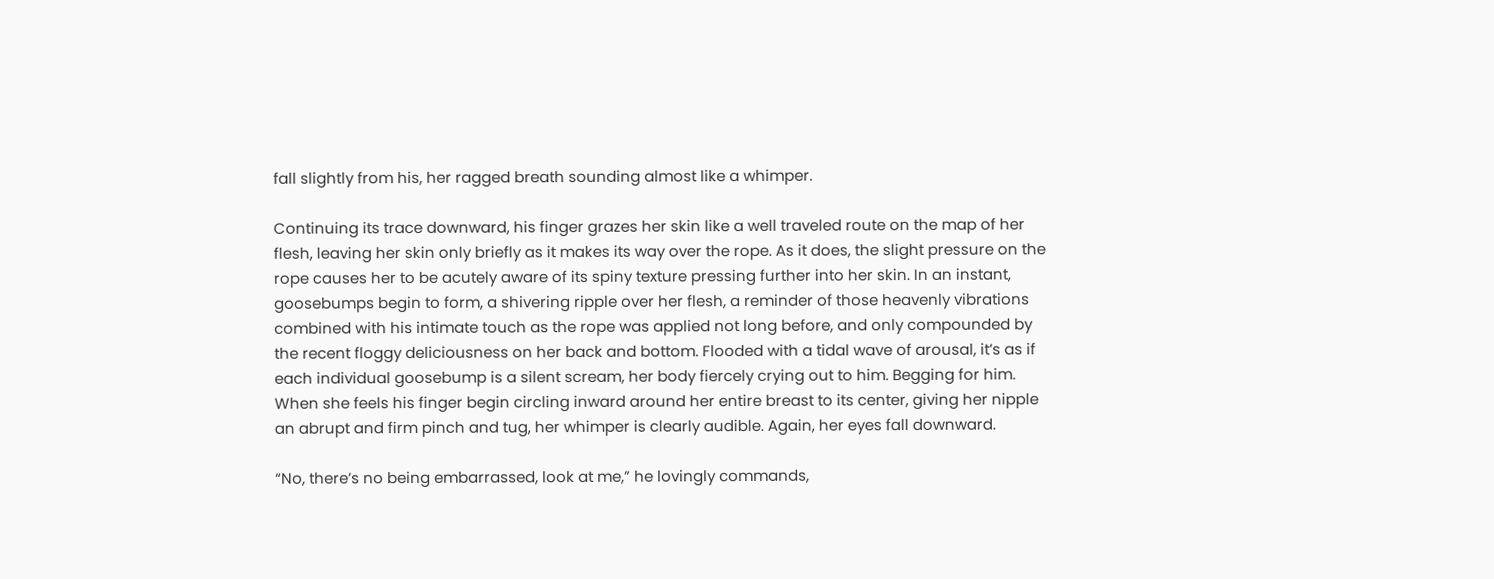fall slightly from his, her ragged breath sounding almost like a whimper.

Continuing its trace downward, his finger grazes her skin like a well traveled route on the map of her flesh, leaving her skin only briefly as it makes its way over the rope. As it does, the slight pressure on the rope causes her to be acutely aware of its spiny texture pressing further into her skin. In an instant, goosebumps begin to form, a shivering ripple over her flesh, a reminder of those heavenly vibrations combined with his intimate touch as the rope was applied not long before, and only compounded by the recent floggy deliciousness on her back and bottom. Flooded with a tidal wave of arousal, it’s as if each individual goosebump is a silent scream, her body fiercely crying out to him. Begging for him. When she feels his finger begin circling inward around her entire breast to its center, giving her nipple an abrupt and firm pinch and tug, her whimper is clearly audible. Again, her eyes fall downward.

“No, there’s no being embarrassed, look at me,” he lovingly commands,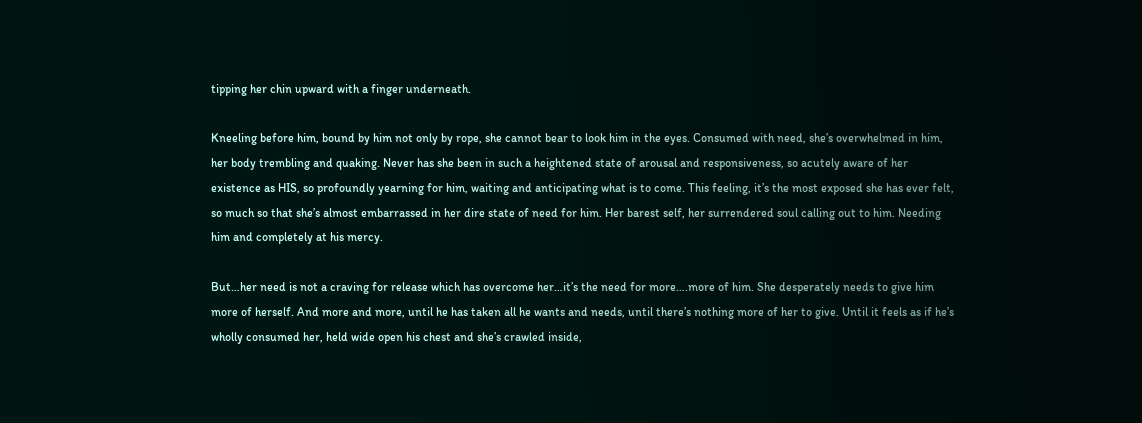tipping her chin upward with a finger underneath.

Kneeling before him, bound by him not only by rope, she cannot bear to look him in the eyes. Consumed with need, she’s overwhelmed in him, her body trembling and quaking. Never has she been in such a heightened state of arousal and responsiveness, so acutely aware of her existence as HIS, so profoundly yearning for him, waiting and anticipating what is to come. This feeling, it’s the most exposed she has ever felt, so much so that she’s almost embarrassed in her dire state of need for him. Her barest self, her surrendered soul calling out to him. Needing him and completely at his mercy.

But…her need is not a craving for release which has overcome her…it’s the need for more….more of him. She desperately needs to give him more of herself. And more and more, until he has taken all he wants and needs, until there’s nothing more of her to give. Until it feels as if he’s wholly consumed her, held wide open his chest and she’s crawled inside,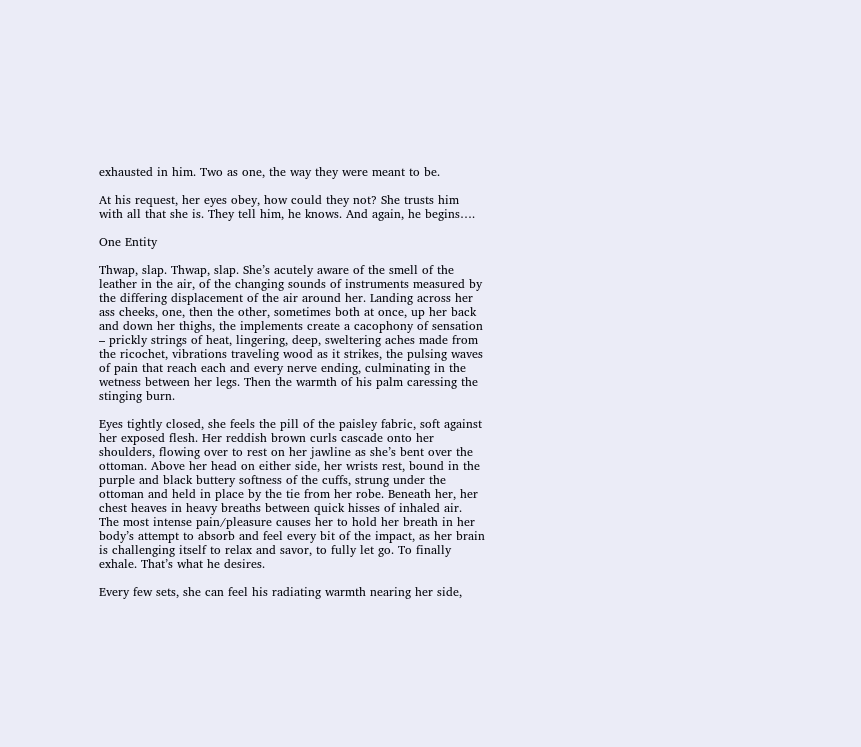exhausted in him. Two as one, the way they were meant to be.

At his request, her eyes obey, how could they not? She trusts him with all that she is. They tell him, he knows. And again, he begins….

One Entity

Thwap, slap. Thwap, slap. She’s acutely aware of the smell of the leather in the air, of the changing sounds of instruments measured by the differing displacement of the air around her. Landing across her ass cheeks, one, then the other, sometimes both at once, up her back and down her thighs, the implements create a cacophony of sensation – prickly strings of heat, lingering, deep, sweltering aches made from the ricochet, vibrations traveling wood as it strikes, the pulsing waves of pain that reach each and every nerve ending, culminating in the wetness between her legs. Then the warmth of his palm caressing the stinging burn.

Eyes tightly closed, she feels the pill of the paisley fabric, soft against her exposed flesh. Her reddish brown curls cascade onto her shoulders, flowing over to rest on her jawline as she’s bent over the ottoman. Above her head on either side, her wrists rest, bound in the purple and black buttery softness of the cuffs, strung under the ottoman and held in place by the tie from her robe. Beneath her, her chest heaves in heavy breaths between quick hisses of inhaled air. The most intense pain/pleasure causes her to hold her breath in her body’s attempt to absorb and feel every bit of the impact, as her brain is challenging itself to relax and savor, to fully let go. To finally exhale. That’s what he desires.

Every few sets, she can feel his radiating warmth nearing her side,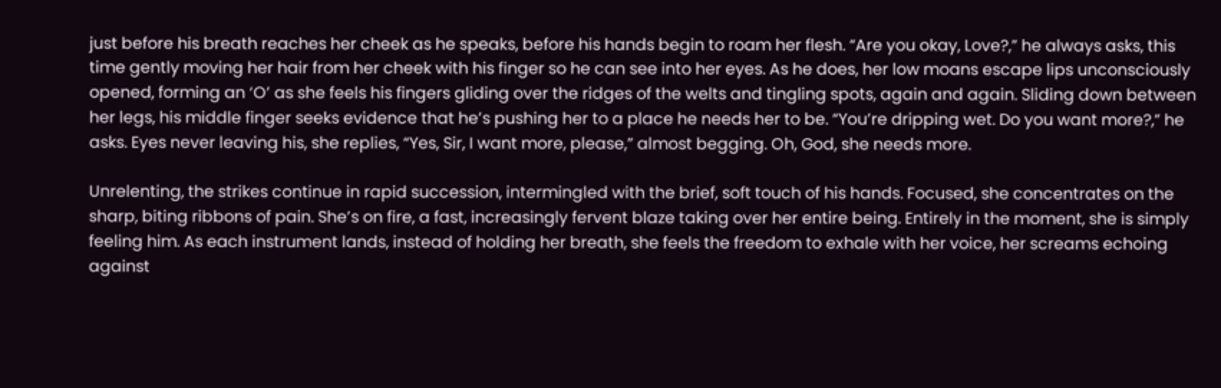just before his breath reaches her cheek as he speaks, before his hands begin to roam her flesh. “Are you okay, Love?,” he always asks, this time gently moving her hair from her cheek with his finger so he can see into her eyes. As he does, her low moans escape lips unconsciously opened, forming an ‘O’ as she feels his fingers gliding over the ridges of the welts and tingling spots, again and again. Sliding down between her legs, his middle finger seeks evidence that he’s pushing her to a place he needs her to be. “You’re dripping wet. Do you want more?,” he asks. Eyes never leaving his, she replies, “Yes, Sir, I want more, please,” almost begging. Oh, God, she needs more.

Unrelenting, the strikes continue in rapid succession, intermingled with the brief, soft touch of his hands. Focused, she concentrates on the sharp, biting ribbons of pain. She’s on fire, a fast, increasingly fervent blaze taking over her entire being. Entirely in the moment, she is simply feeling him. As each instrument lands, instead of holding her breath, she feels the freedom to exhale with her voice, her screams echoing against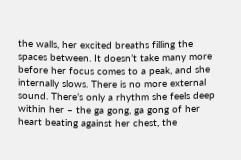the walls, her excited breaths filling the spaces between. It doesn’t take many more before her focus comes to a peak, and she internally slows. There is no more external sound. There’s only a rhythm she feels deep within her – the ga gong, ga gong of her heart beating against her chest, the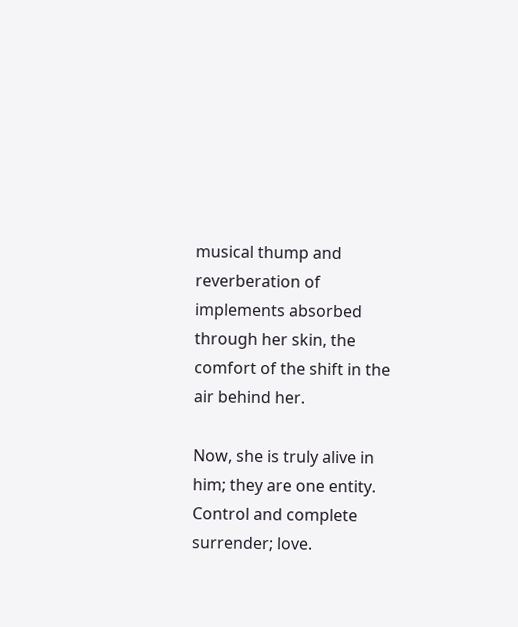musical thump and reverberation of implements absorbed through her skin, the comfort of the shift in the air behind her.

Now, she is truly alive in him; they are one entity. Control and complete surrender; love.